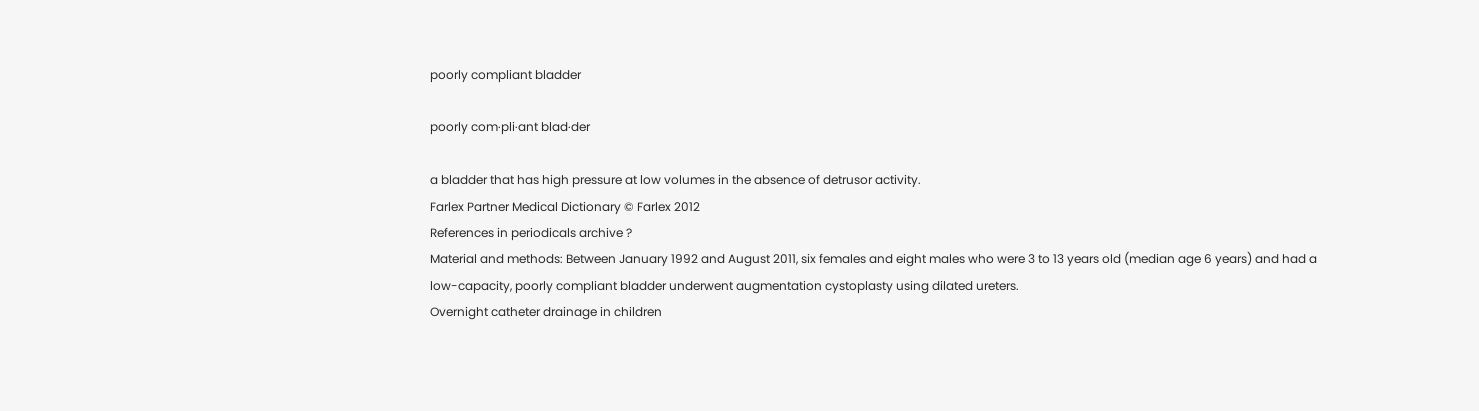poorly compliant bladder

poorly com·pli·ant blad·der

a bladder that has high pressure at low volumes in the absence of detrusor activity.
Farlex Partner Medical Dictionary © Farlex 2012
References in periodicals archive ?
Material and methods: Between January 1992 and August 2011, six females and eight males who were 3 to 13 years old (median age 6 years) and had a low-capacity, poorly compliant bladder underwent augmentation cystoplasty using dilated ureters.
Overnight catheter drainage in children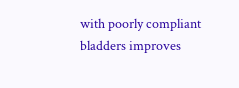with poorly compliant bladders improves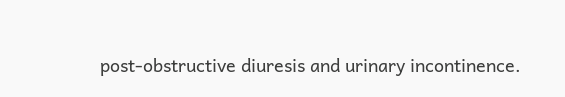post-obstructive diuresis and urinary incontinence.